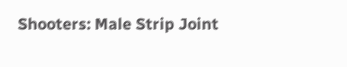Shooters: Male Strip Joint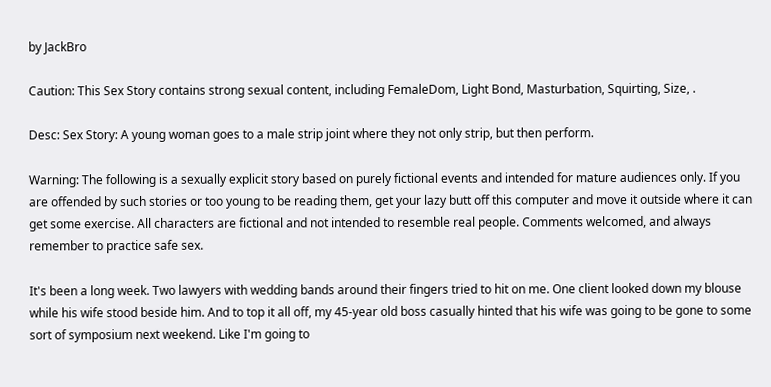by JackBro

Caution: This Sex Story contains strong sexual content, including FemaleDom, Light Bond, Masturbation, Squirting, Size, .

Desc: Sex Story: A young woman goes to a male strip joint where they not only strip, but then perform.

Warning: The following is a sexually explicit story based on purely fictional events and intended for mature audiences only. If you are offended by such stories or too young to be reading them, get your lazy butt off this computer and move it outside where it can get some exercise. All characters are fictional and not intended to resemble real people. Comments welcomed, and always remember to practice safe sex.

It's been a long week. Two lawyers with wedding bands around their fingers tried to hit on me. One client looked down my blouse while his wife stood beside him. And to top it all off, my 45-year old boss casually hinted that his wife was going to be gone to some sort of symposium next weekend. Like I'm going to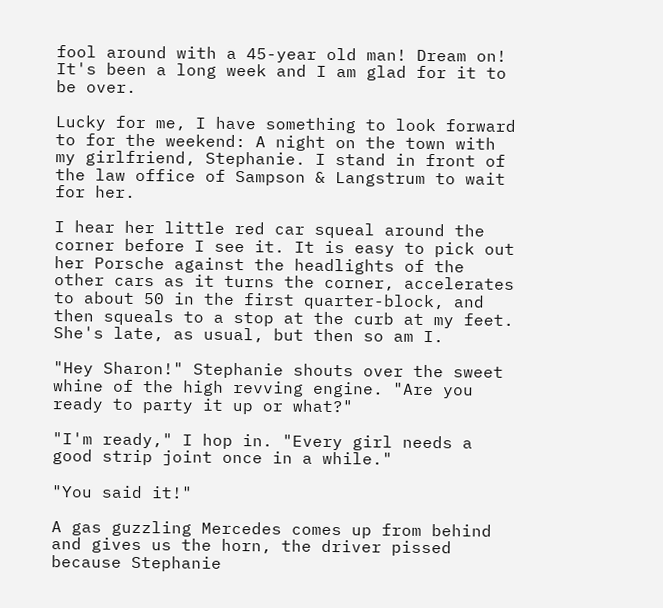fool around with a 45-year old man! Dream on! It's been a long week and I am glad for it to be over.

Lucky for me, I have something to look forward to for the weekend: A night on the town with my girlfriend, Stephanie. I stand in front of the law office of Sampson & Langstrum to wait for her.

I hear her little red car squeal around the corner before I see it. It is easy to pick out her Porsche against the headlights of the other cars as it turns the corner, accelerates to about 50 in the first quarter-block, and then squeals to a stop at the curb at my feet. She's late, as usual, but then so am I.

"Hey Sharon!" Stephanie shouts over the sweet whine of the high revving engine. "Are you ready to party it up or what?"

"I'm ready," I hop in. "Every girl needs a good strip joint once in a while."

"You said it!"

A gas guzzling Mercedes comes up from behind and gives us the horn, the driver pissed because Stephanie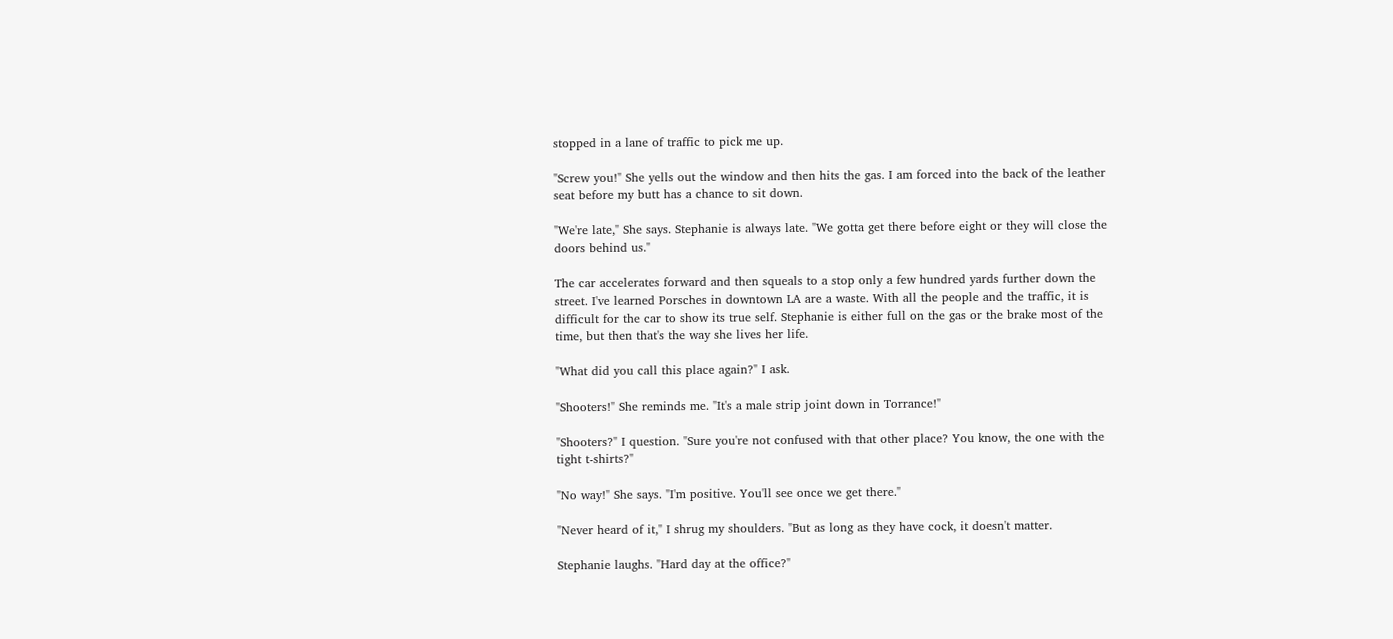stopped in a lane of traffic to pick me up.

"Screw you!" She yells out the window and then hits the gas. I am forced into the back of the leather seat before my butt has a chance to sit down.

"We're late," She says. Stephanie is always late. "We gotta get there before eight or they will close the doors behind us."

The car accelerates forward and then squeals to a stop only a few hundred yards further down the street. I've learned Porsches in downtown LA are a waste. With all the people and the traffic, it is difficult for the car to show its true self. Stephanie is either full on the gas or the brake most of the time, but then that's the way she lives her life.

"What did you call this place again?" I ask.

"Shooters!" She reminds me. "It's a male strip joint down in Torrance!"

"Shooters?" I question. "Sure you're not confused with that other place? You know, the one with the tight t-shirts?"

"No way!" She says. "I'm positive. You'll see once we get there."

"Never heard of it," I shrug my shoulders. "But as long as they have cock, it doesn't matter.

Stephanie laughs. "Hard day at the office?"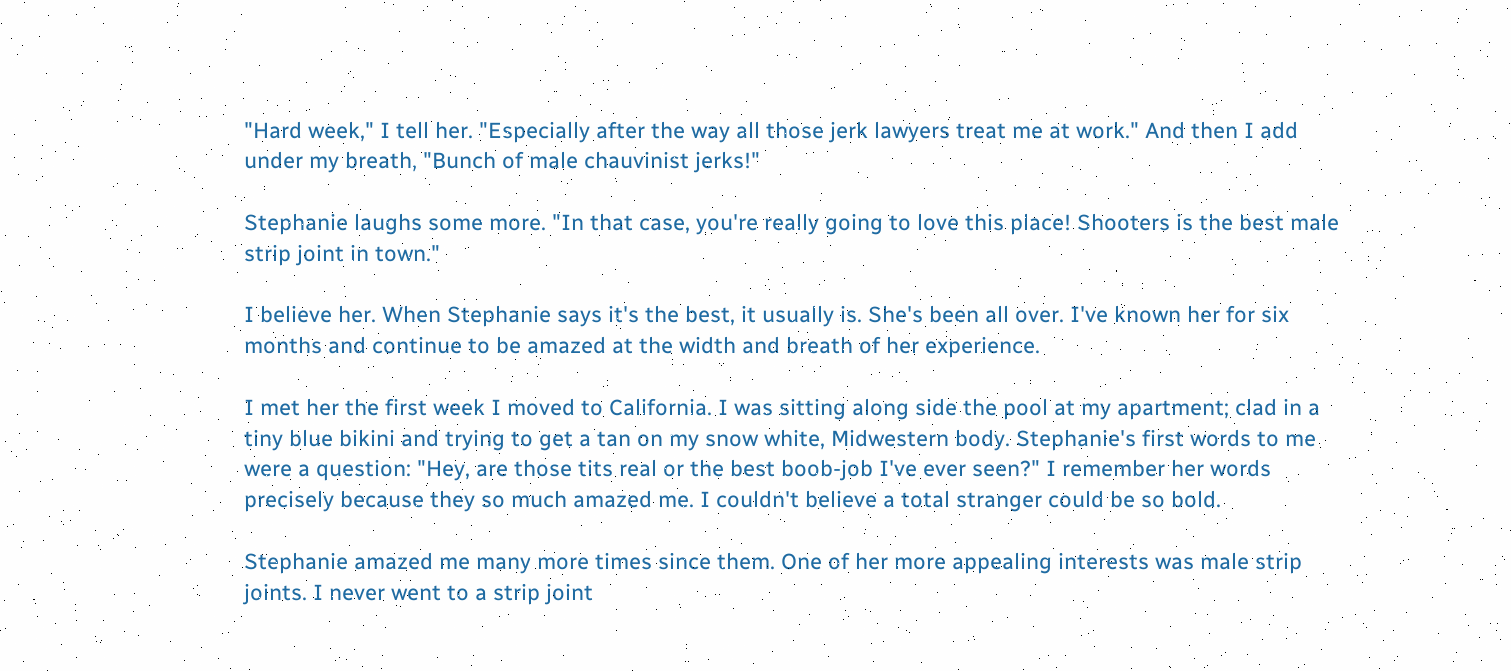"Hard week," I tell her. "Especially after the way all those jerk lawyers treat me at work." And then I add under my breath, "Bunch of male chauvinist jerks!"

Stephanie laughs some more. "In that case, you're really going to love this place! Shooters is the best male strip joint in town."

I believe her. When Stephanie says it's the best, it usually is. She's been all over. I've known her for six months and continue to be amazed at the width and breath of her experience.

I met her the first week I moved to California. I was sitting along side the pool at my apartment; clad in a tiny blue bikini and trying to get a tan on my snow white, Midwestern body. Stephanie's first words to me were a question: "Hey, are those tits real or the best boob-job I've ever seen?" I remember her words precisely because they so much amazed me. I couldn't believe a total stranger could be so bold.

Stephanie amazed me many more times since them. One of her more appealing interests was male strip joints. I never went to a strip joint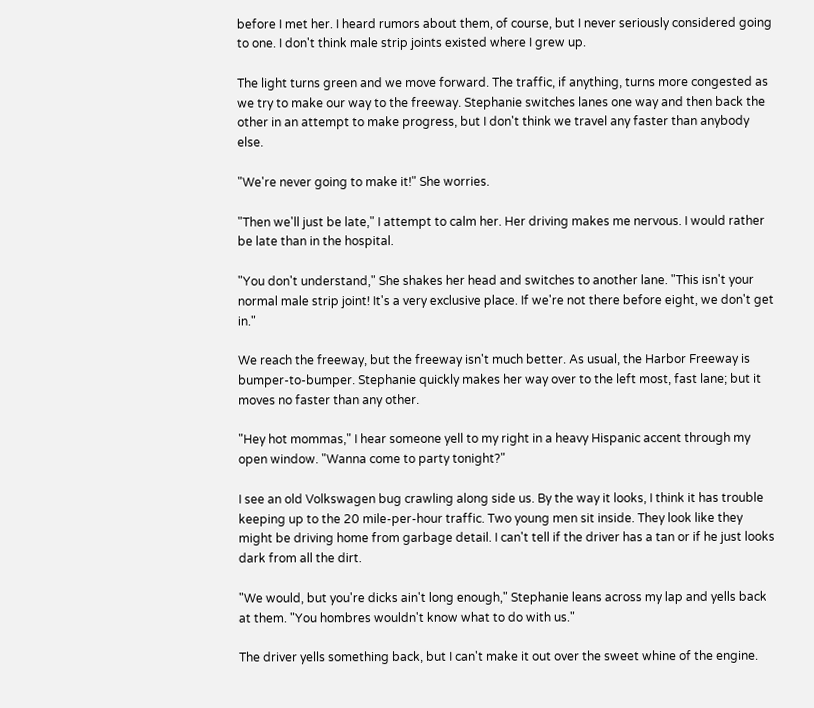before I met her. I heard rumors about them, of course, but I never seriously considered going to one. I don't think male strip joints existed where I grew up.

The light turns green and we move forward. The traffic, if anything, turns more congested as we try to make our way to the freeway. Stephanie switches lanes one way and then back the other in an attempt to make progress, but I don't think we travel any faster than anybody else.

"We're never going to make it!" She worries.

"Then we'll just be late," I attempt to calm her. Her driving makes me nervous. I would rather be late than in the hospital.

"You don't understand," She shakes her head and switches to another lane. "This isn't your normal male strip joint! It's a very exclusive place. If we're not there before eight, we don't get in."

We reach the freeway, but the freeway isn't much better. As usual, the Harbor Freeway is bumper-to-bumper. Stephanie quickly makes her way over to the left most, fast lane; but it moves no faster than any other.

"Hey hot mommas," I hear someone yell to my right in a heavy Hispanic accent through my open window. "Wanna come to party tonight?"

I see an old Volkswagen bug crawling along side us. By the way it looks, I think it has trouble keeping up to the 20 mile-per-hour traffic. Two young men sit inside. They look like they might be driving home from garbage detail. I can't tell if the driver has a tan or if he just looks dark from all the dirt.

"We would, but you're dicks ain't long enough," Stephanie leans across my lap and yells back at them. "You hombres wouldn't know what to do with us."

The driver yells something back, but I can't make it out over the sweet whine of the engine.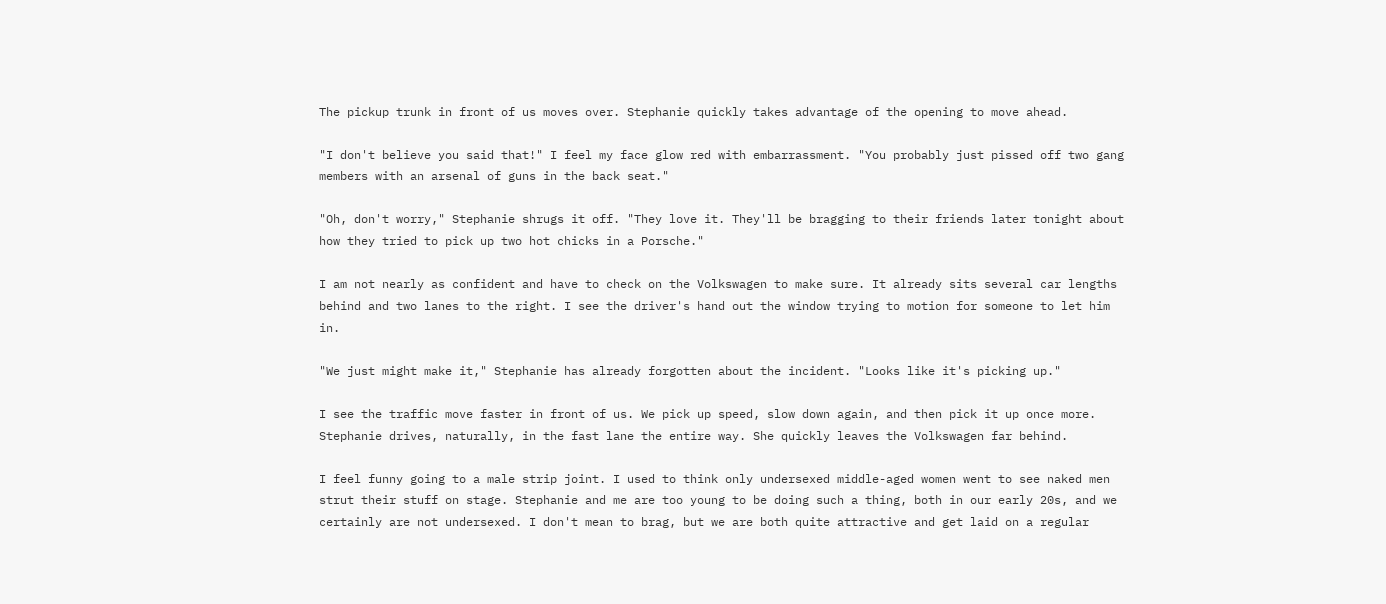The pickup trunk in front of us moves over. Stephanie quickly takes advantage of the opening to move ahead.

"I don't believe you said that!" I feel my face glow red with embarrassment. "You probably just pissed off two gang members with an arsenal of guns in the back seat."

"Oh, don't worry," Stephanie shrugs it off. "They love it. They'll be bragging to their friends later tonight about how they tried to pick up two hot chicks in a Porsche."

I am not nearly as confident and have to check on the Volkswagen to make sure. It already sits several car lengths behind and two lanes to the right. I see the driver's hand out the window trying to motion for someone to let him in.

"We just might make it," Stephanie has already forgotten about the incident. "Looks like it's picking up."

I see the traffic move faster in front of us. We pick up speed, slow down again, and then pick it up once more. Stephanie drives, naturally, in the fast lane the entire way. She quickly leaves the Volkswagen far behind.

I feel funny going to a male strip joint. I used to think only undersexed middle-aged women went to see naked men strut their stuff on stage. Stephanie and me are too young to be doing such a thing, both in our early 20s, and we certainly are not undersexed. I don't mean to brag, but we are both quite attractive and get laid on a regular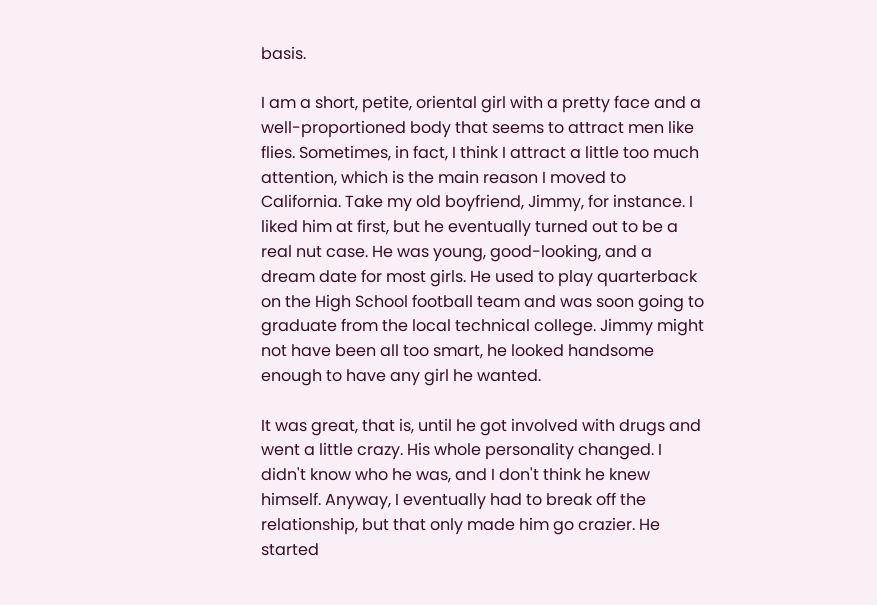basis.

I am a short, petite, oriental girl with a pretty face and a well-proportioned body that seems to attract men like flies. Sometimes, in fact, I think I attract a little too much attention, which is the main reason I moved to California. Take my old boyfriend, Jimmy, for instance. I liked him at first, but he eventually turned out to be a real nut case. He was young, good-looking, and a dream date for most girls. He used to play quarterback on the High School football team and was soon going to graduate from the local technical college. Jimmy might not have been all too smart, he looked handsome enough to have any girl he wanted.

It was great, that is, until he got involved with drugs and went a little crazy. His whole personality changed. I didn't know who he was, and I don't think he knew himself. Anyway, I eventually had to break off the relationship, but that only made him go crazier. He started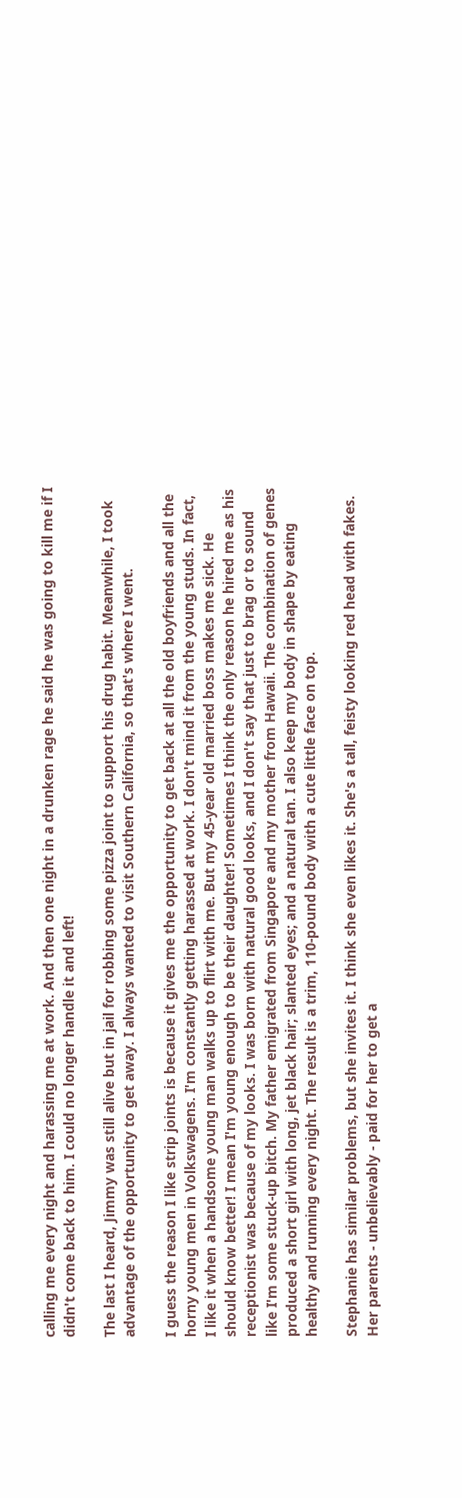calling me every night and harassing me at work. And then one night in a drunken rage he said he was going to kill me if I didn't come back to him. I could no longer handle it and left!

The last I heard, Jimmy was still alive but in jail for robbing some pizza joint to support his drug habit. Meanwhile, I took advantage of the opportunity to get away. I always wanted to visit Southern California, so that's where I went.

I guess the reason I like strip joints is because it gives me the opportunity to get back at all the old boyfriends and all the horny young men in Volkswagens. I'm constantly getting harassed at work. I don't mind it from the young studs. In fact, I like it when a handsome young man walks up to flirt with me. But my 45-year old married boss makes me sick. He should know better! I mean I'm young enough to be their daughter! Sometimes I think the only reason he hired me as his receptionist was because of my looks. I was born with natural good looks, and I don't say that just to brag or to sound like I'm some stuck-up bitch. My father emigrated from Singapore and my mother from Hawaii. The combination of genes produced a short girl with long, jet black hair; slanted eyes; and a natural tan. I also keep my body in shape by eating healthy and running every night. The result is a trim, 110-pound body with a cute little face on top.

Stephanie has similar problems, but she invites it. I think she even likes it. She's a tall, feisty looking red head with fakes. Her parents - unbelievably - paid for her to get a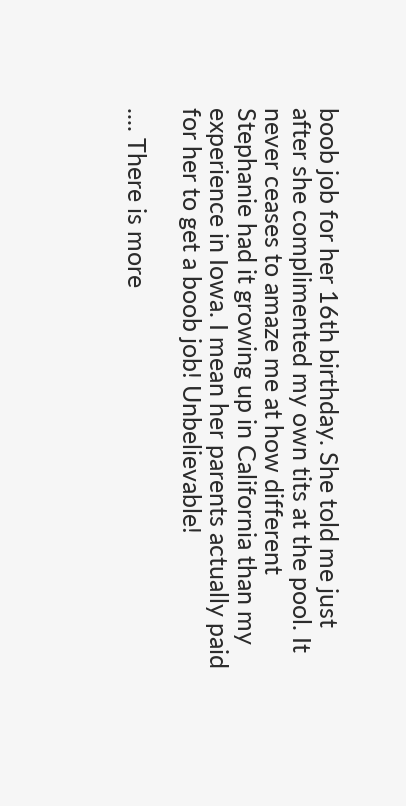boob job for her 16th birthday. She told me just after she complimented my own tits at the pool. It never ceases to amaze me at how different Stephanie had it growing up in California than my experience in Iowa. I mean her parents actually paid for her to get a boob job! Unbelievable!

.... There is more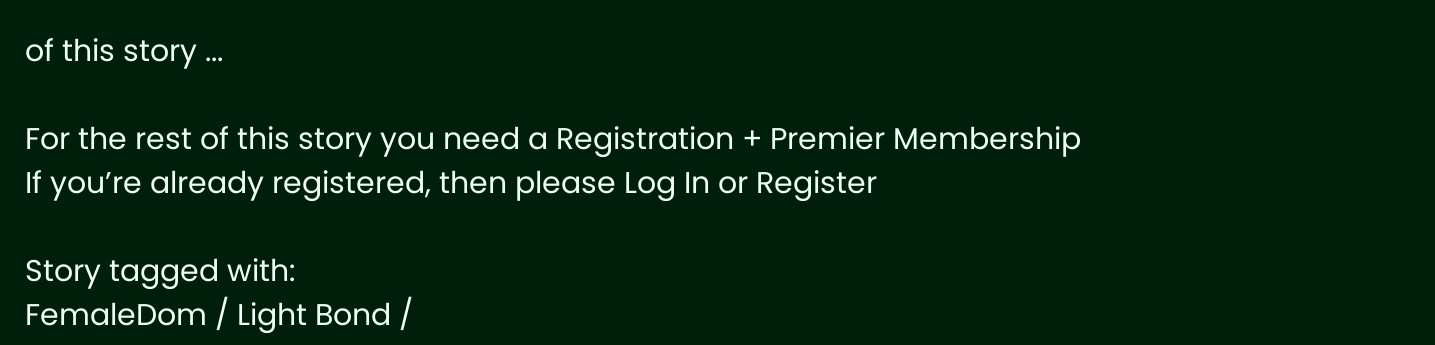of this story ...

For the rest of this story you need a Registration + Premier Membership
If you’re already registered, then please Log In or Register

Story tagged with:
FemaleDom / Light Bond /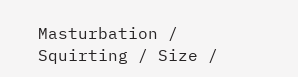Masturbation / Squirting / Size /